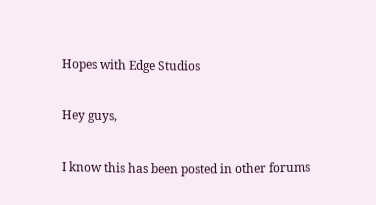Hopes with Edge Studios

Hey guys,

I know this has been posted in other forums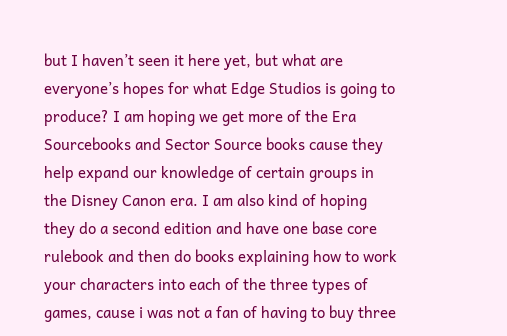but I haven’t seen it here yet, but what are everyone’s hopes for what Edge Studios is going to produce? I am hoping we get more of the Era Sourcebooks and Sector Source books cause they help expand our knowledge of certain groups in the Disney Canon era. I am also kind of hoping they do a second edition and have one base core rulebook and then do books explaining how to work your characters into each of the three types of games, cause i was not a fan of having to buy three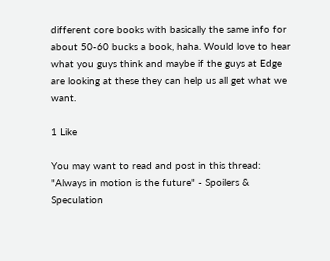different core books with basically the same info for about 50-60 bucks a book, haha. Would love to hear what you guys think and maybe if the guys at Edge are looking at these they can help us all get what we want.

1 Like

You may want to read and post in this thread: "Always in motion is the future" - Spoilers & Speculation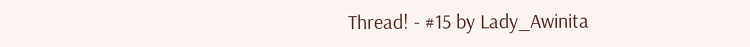Thread! - #15 by Lady_Awinita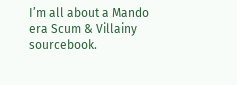I’m all about a Mando era Scum & Villainy sourcebook.